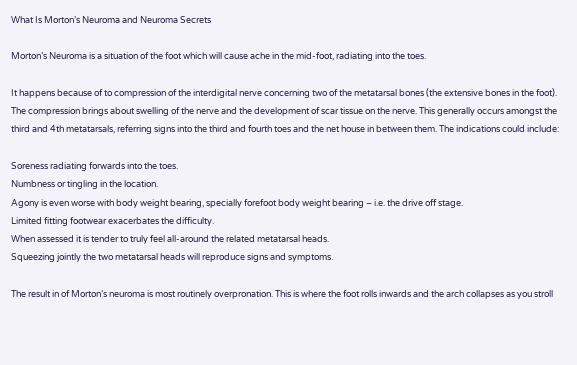What Is Morton’s Neuroma and Neuroma Secrets

Morton’s Neuroma is a situation of the foot which will cause ache in the mid-foot, radiating into the toes.

It happens because of to compression of the interdigital nerve concerning two of the metatarsal bones (the extensive bones in the foot). The compression brings about swelling of the nerve and the development of scar tissue on the nerve. This generally occurs amongst the third and 4th metatarsals, referring signs into the third and fourth toes and the net house in between them. The indications could include:

Soreness radiating forwards into the toes.
Numbness or tingling in the location.
Agony is even worse with body weight bearing, specially forefoot body weight bearing – i.e. the drive off stage.
Limited fitting footwear exacerbates the difficulty.
When assessed it is tender to truly feel all-around the related metatarsal heads.
Squeezing jointly the two metatarsal heads will reproduce signs and symptoms.

The result in of Morton’s neuroma is most routinely overpronation. This is where the foot rolls inwards and the arch collapses as you stroll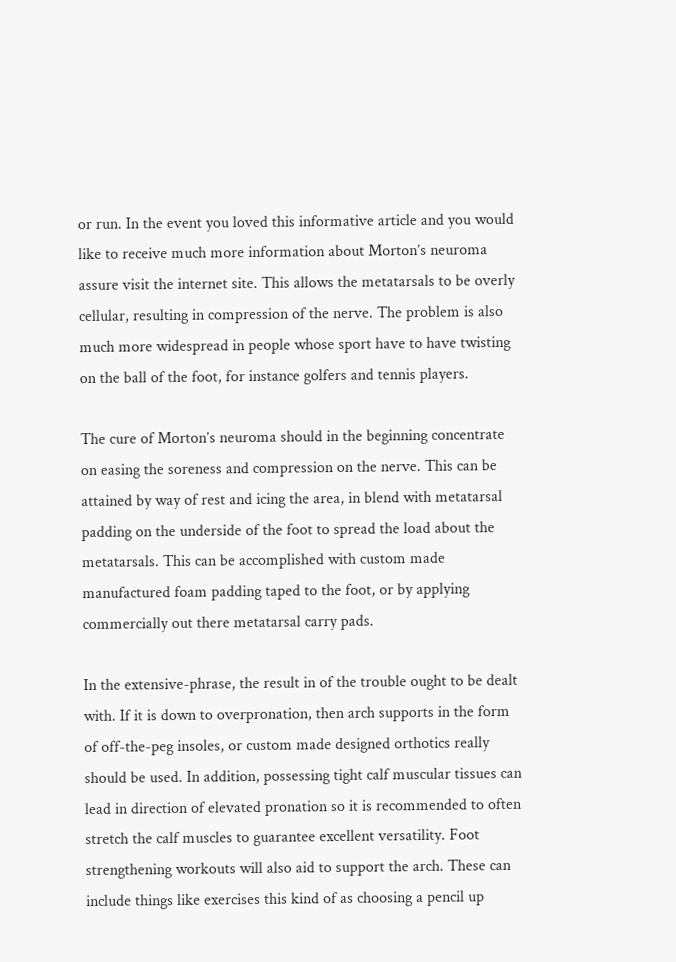or run. In the event you loved this informative article and you would like to receive much more information about Morton’s neuroma assure visit the internet site. This allows the metatarsals to be overly cellular, resulting in compression of the nerve. The problem is also much more widespread in people whose sport have to have twisting on the ball of the foot, for instance golfers and tennis players.

The cure of Morton’s neuroma should in the beginning concentrate on easing the soreness and compression on the nerve. This can be attained by way of rest and icing the area, in blend with metatarsal padding on the underside of the foot to spread the load about the metatarsals. This can be accomplished with custom made manufactured foam padding taped to the foot, or by applying commercially out there metatarsal carry pads.

In the extensive-phrase, the result in of the trouble ought to be dealt with. If it is down to overpronation, then arch supports in the form of off-the-peg insoles, or custom made designed orthotics really should be used. In addition, possessing tight calf muscular tissues can lead in direction of elevated pronation so it is recommended to often stretch the calf muscles to guarantee excellent versatility. Foot strengthening workouts will also aid to support the arch. These can include things like exercises this kind of as choosing a pencil up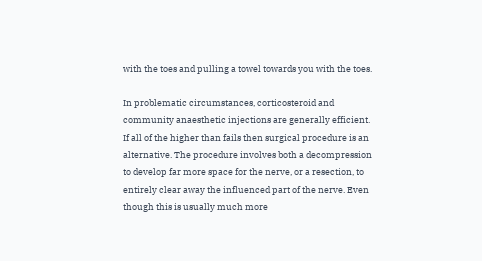with the toes and pulling a towel towards you with the toes.

In problematic circumstances, corticosteroid and community anaesthetic injections are generally efficient. If all of the higher than fails then surgical procedure is an alternative. The procedure involves both a decompression to develop far more space for the nerve, or a resection, to entirely clear away the influenced part of the nerve. Even though this is usually much more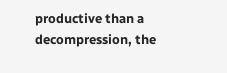productive than a decompression, the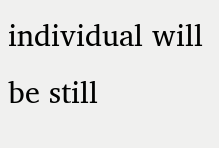individual will be still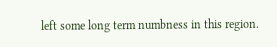left some long term numbness in this region.